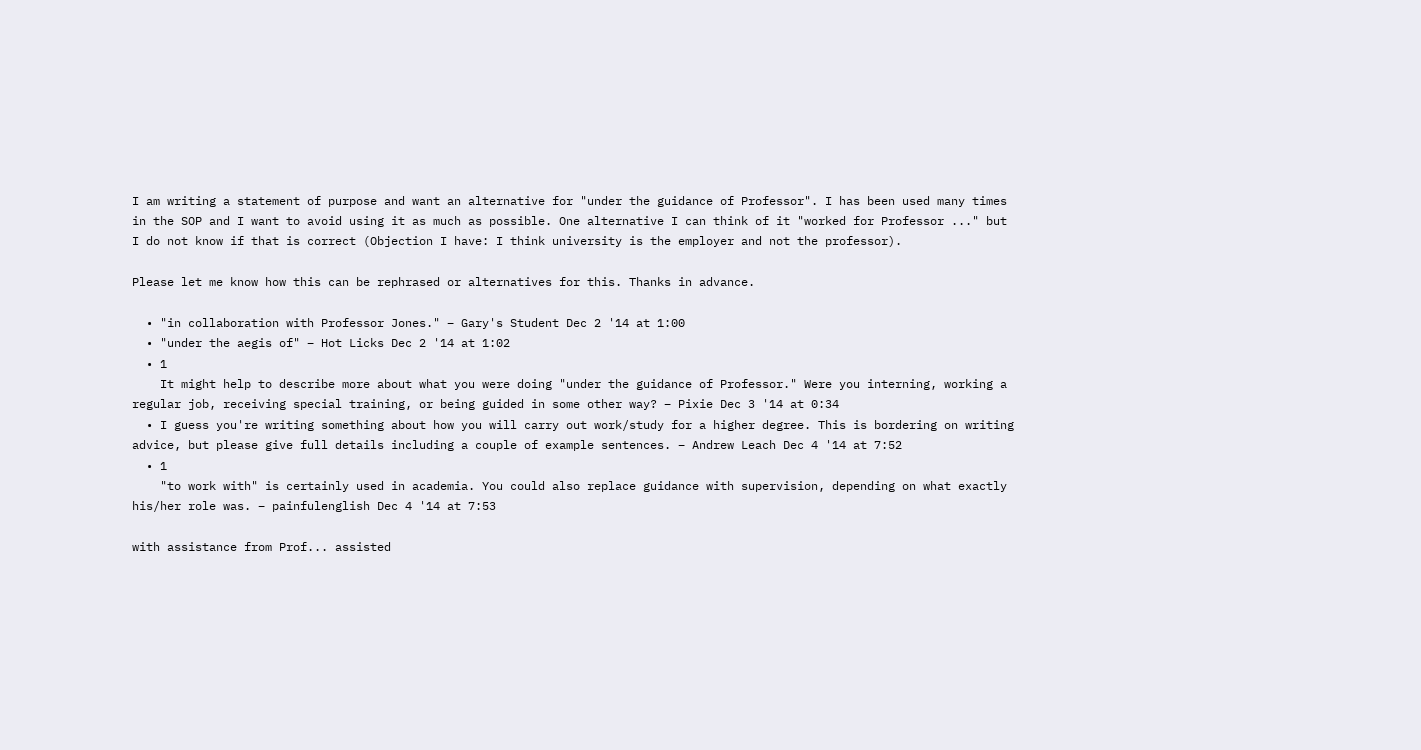I am writing a statement of purpose and want an alternative for "under the guidance of Professor". I has been used many times in the SOP and I want to avoid using it as much as possible. One alternative I can think of it "worked for Professor ..." but I do not know if that is correct (Objection I have: I think university is the employer and not the professor).

Please let me know how this can be rephrased or alternatives for this. Thanks in advance.

  • "in collaboration with Professor Jones." – Gary's Student Dec 2 '14 at 1:00
  • "under the aegis of" – Hot Licks Dec 2 '14 at 1:02
  • 1
    It might help to describe more about what you were doing "under the guidance of Professor." Were you interning, working a regular job, receiving special training, or being guided in some other way? – Pixie Dec 3 '14 at 0:34
  • I guess you're writing something about how you will carry out work/study for a higher degree. This is bordering on writing advice, but please give full details including a couple of example sentences. – Andrew Leach Dec 4 '14 at 7:52
  • 1
    "to work with" is certainly used in academia. You could also replace guidance with supervision, depending on what exactly his/her role was. – painfulenglish Dec 4 '14 at 7:53

with assistance from Prof... assisted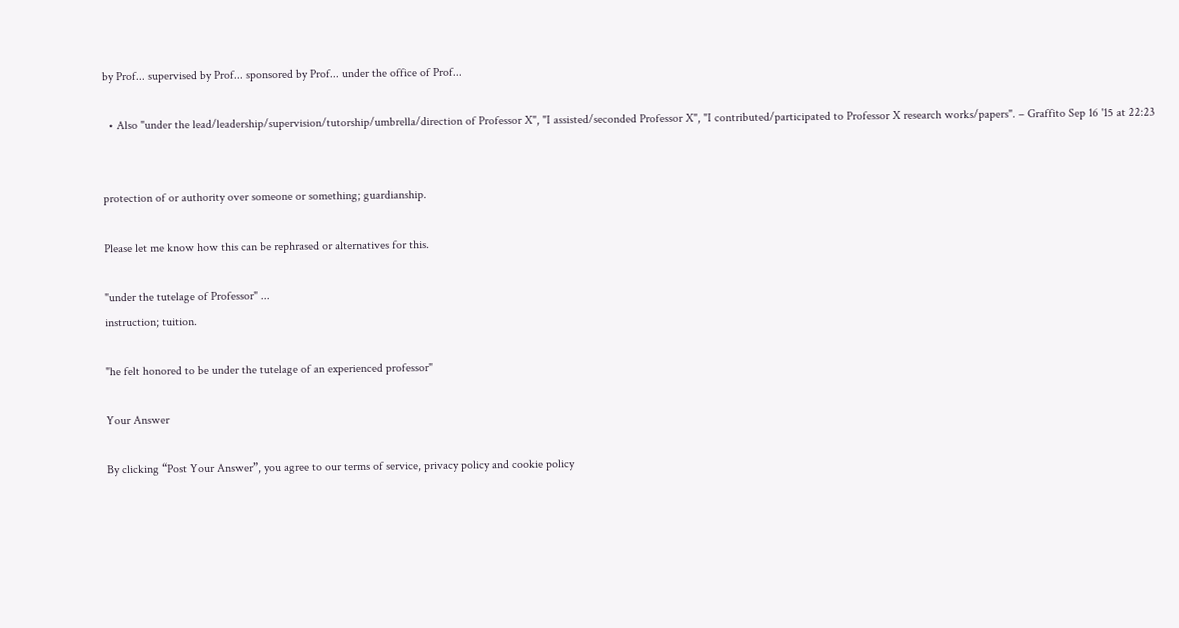by Prof... supervised by Prof... sponsored by Prof... under the office of Prof...

  • Also "under the lead/leadership/supervision/tutorship/umbrella/direction of Professor X", "I assisted/seconded Professor X", "I contributed/participated to Professor X research works/papers". – Graffito Sep 16 '15 at 22:23


protection of or authority over someone or something; guardianship.

Please let me know how this can be rephrased or alternatives for this.

"under the tutelage of Professor" ...
instruction; tuition.

"he felt honored to be under the tutelage of an experienced professor"

Your Answer

By clicking “Post Your Answer”, you agree to our terms of service, privacy policy and cookie policy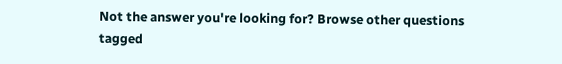Not the answer you're looking for? Browse other questions tagged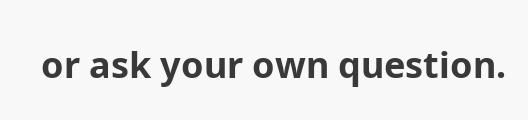or ask your own question.